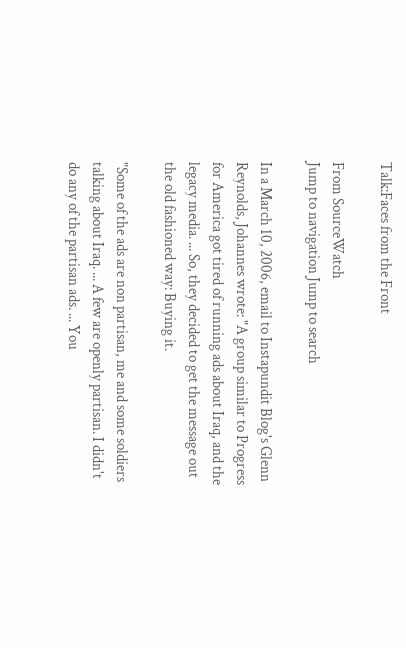Talk:Faces from the Front

From SourceWatch
Jump to navigation Jump to search

In a March 10, 2006, email to Instapundit Blog's Glenn Reynolds, Johannes wrote: "A group similar to Progress for America got tired of running ads about Iraq, and the legacy media. ... So, they decided to get the message out the old fashioned way: Buying it.

"Some of the ads are non partisan, me and some soldiers talking about Iraq. ... A few are openly partisan. I didn't do any of the partisan ads. ... You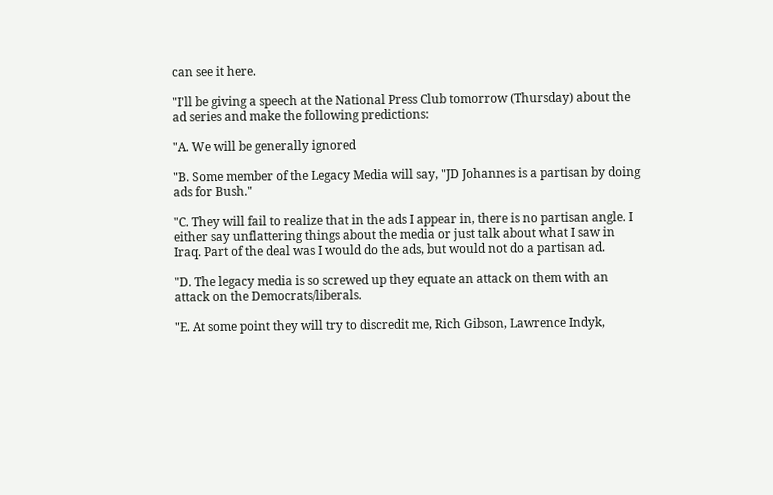can see it here.

"I'll be giving a speech at the National Press Club tomorrow (Thursday) about the ad series and make the following predictions:

"A. We will be generally ignored

"B. Some member of the Legacy Media will say, "JD Johannes is a partisan by doing ads for Bush."

"C. They will fail to realize that in the ads I appear in, there is no partisan angle. I either say unflattering things about the media or just talk about what I saw in Iraq. Part of the deal was I would do the ads, but would not do a partisan ad.

"D. The legacy media is so screwed up they equate an attack on them with an attack on the Democrats/liberals.

"E. At some point they will try to discredit me, Rich Gibson, Lawrence Indyk,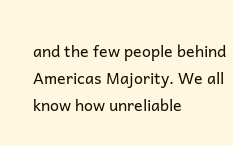and the few people behind Americas Majority. We all know how unreliable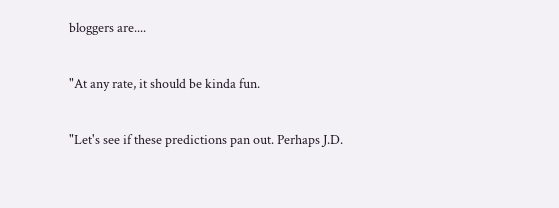bloggers are....

"At any rate, it should be kinda fun.

"Let's see if these predictions pan out. Perhaps J.D.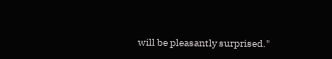will be pleasantly surprised."